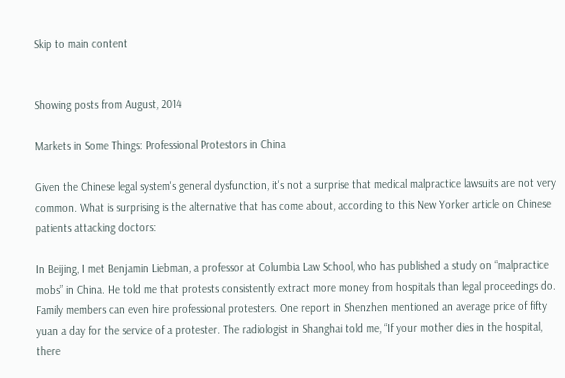Skip to main content


Showing posts from August, 2014

Markets in Some Things: Professional Protestors in China

Given the Chinese legal system's general dysfunction, it's not a surprise that medical malpractice lawsuits are not very common. What is surprising is the alternative that has come about, according to this New Yorker article on Chinese patients attacking doctors:

In Beijing, I met Benjamin Liebman, a professor at Columbia Law School, who has published a study on “malpractice mobs” in China. He told me that protests consistently extract more money from hospitals than legal proceedings do. Family members can even hire professional protesters. One report in Shenzhen mentioned an average price of fifty yuan a day for the service of a protester. The radiologist in Shanghai told me, “If your mother dies in the hospital, there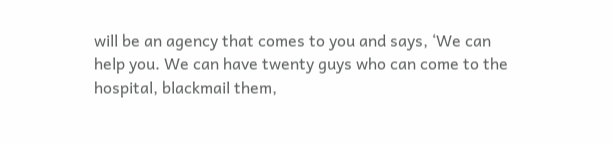will be an agency that comes to you and says, ‘We can help you. We can have twenty guys who can come to the hospital, blackmail them,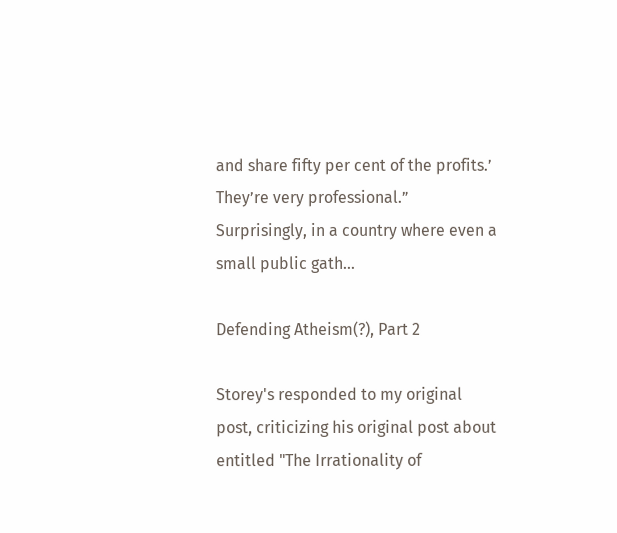and share fifty per cent of the profits.’ They’re very professional.” Surprisingly, in a country where even a small public gath…

Defending Atheism(?), Part 2

Storey's responded to my original post, criticizing his original post about entitled "The Irrationality of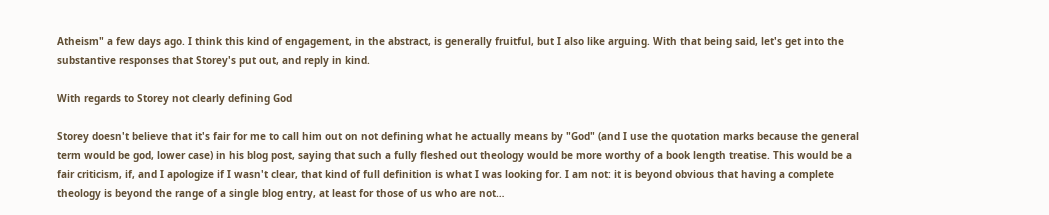Atheism" a few days ago. I think this kind of engagement, in the abstract, is generally fruitful, but I also like arguing. With that being said, let's get into the substantive responses that Storey's put out, and reply in kind.

With regards to Storey not clearly defining God

Storey doesn't believe that it's fair for me to call him out on not defining what he actually means by "God" (and I use the quotation marks because the general term would be god, lower case) in his blog post, saying that such a fully fleshed out theology would be more worthy of a book length treatise. This would be a fair criticism, if, and I apologize if I wasn't clear, that kind of full definition is what I was looking for. I am not: it is beyond obvious that having a complete theology is beyond the range of a single blog entry, at least for those of us who are not…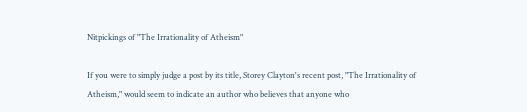Nitpickings of "The Irrationality of Atheism"

If you were to simply judge a post by its title, Storey Clayton's recent post, "The Irrationality of Atheism," would seem to indicate an author who believes that anyone who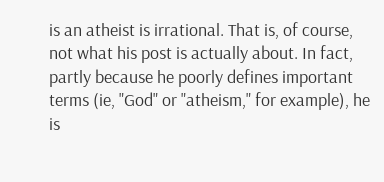is an atheist is irrational. That is, of course, not what his post is actually about. In fact, partly because he poorly defines important terms (ie, "God" or "atheism," for example), he is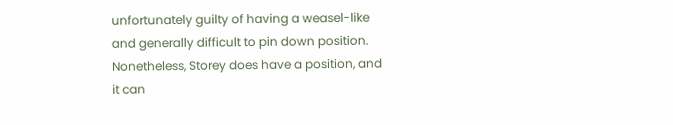unfortunately guilty of having a weasel-like and generally difficult to pin down position. Nonetheless, Storey does have a position, and it can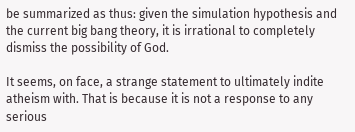be summarized as thus: given the simulation hypothesis and the current big bang theory, it is irrational to completely dismiss the possibility of God.

It seems, on face, a strange statement to ultimately indite atheism with. That is because it is not a response to any serious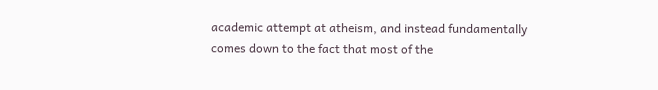academic attempt at atheism, and instead fundamentally comes down to the fact that most of the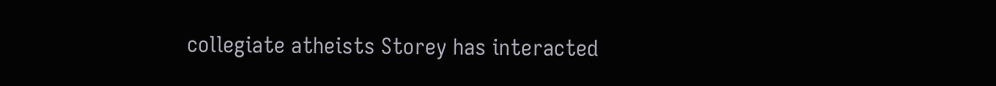collegiate atheists Storey has interacted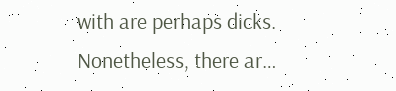with are perhaps dicks. Nonetheless, there ar…